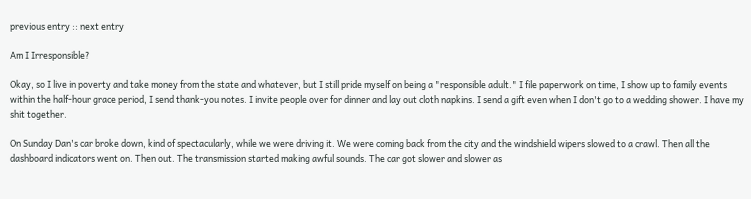previous entry :: next entry

Am I Irresponsible?

Okay, so I live in poverty and take money from the state and whatever, but I still pride myself on being a "responsible adult." I file paperwork on time, I show up to family events within the half-hour grace period, I send thank-you notes. I invite people over for dinner and lay out cloth napkins. I send a gift even when I don't go to a wedding shower. I have my shit together.

On Sunday Dan's car broke down, kind of spectacularly, while we were driving it. We were coming back from the city and the windshield wipers slowed to a crawl. Then all the dashboard indicators went on. Then out. The transmission started making awful sounds. The car got slower and slower as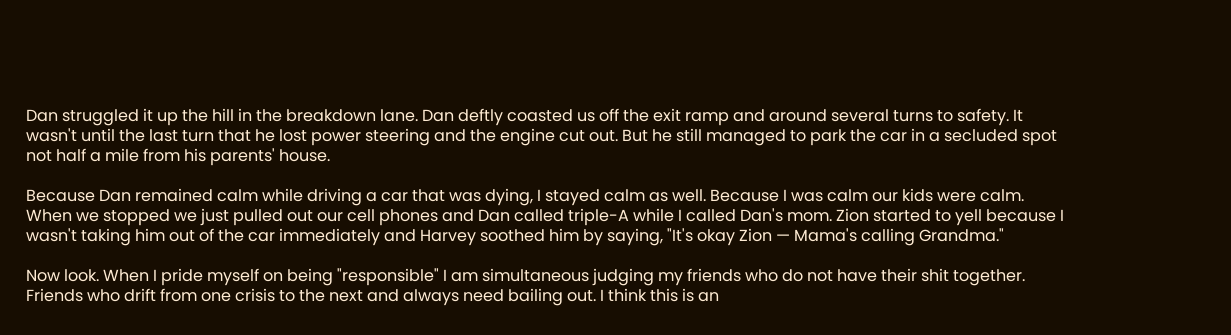Dan struggled it up the hill in the breakdown lane. Dan deftly coasted us off the exit ramp and around several turns to safety. It wasn't until the last turn that he lost power steering and the engine cut out. But he still managed to park the car in a secluded spot not half a mile from his parents' house.

Because Dan remained calm while driving a car that was dying, I stayed calm as well. Because I was calm our kids were calm. When we stopped we just pulled out our cell phones and Dan called triple-A while I called Dan's mom. Zion started to yell because I wasn't taking him out of the car immediately and Harvey soothed him by saying, "It's okay Zion — Mama's calling Grandma."

Now look. When I pride myself on being "responsible" I am simultaneous judging my friends who do not have their shit together. Friends who drift from one crisis to the next and always need bailing out. I think this is an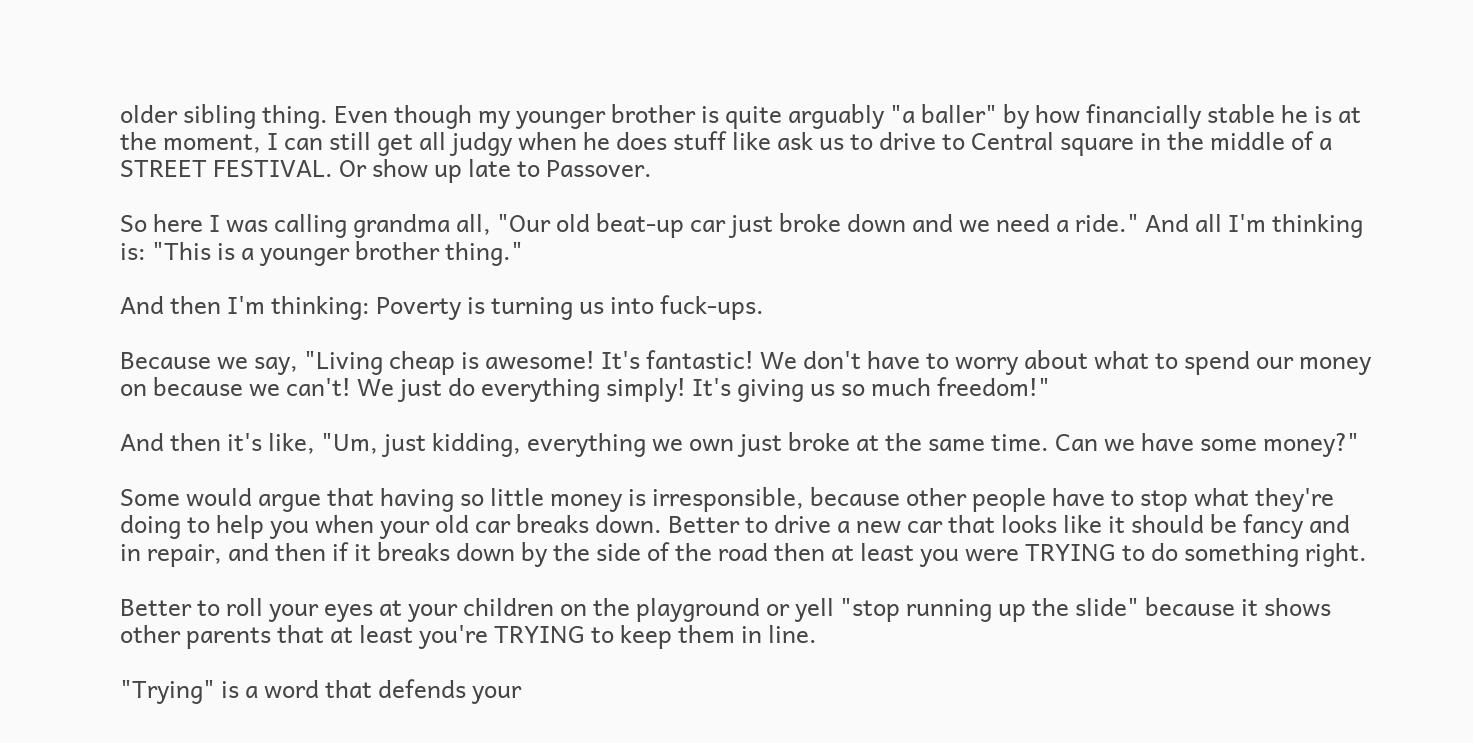older sibling thing. Even though my younger brother is quite arguably "a baller" by how financially stable he is at the moment, I can still get all judgy when he does stuff like ask us to drive to Central square in the middle of a STREET FESTIVAL. Or show up late to Passover.

So here I was calling grandma all, "Our old beat-up car just broke down and we need a ride." And all I'm thinking is: "This is a younger brother thing."

And then I'm thinking: Poverty is turning us into fuck-ups.

Because we say, "Living cheap is awesome! It's fantastic! We don't have to worry about what to spend our money on because we can't! We just do everything simply! It's giving us so much freedom!"

And then it's like, "Um, just kidding, everything we own just broke at the same time. Can we have some money?"

Some would argue that having so little money is irresponsible, because other people have to stop what they're doing to help you when your old car breaks down. Better to drive a new car that looks like it should be fancy and in repair, and then if it breaks down by the side of the road then at least you were TRYING to do something right.

Better to roll your eyes at your children on the playground or yell "stop running up the slide" because it shows other parents that at least you're TRYING to keep them in line.

"Trying" is a word that defends your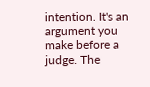intention. It's an argument you make before a judge. The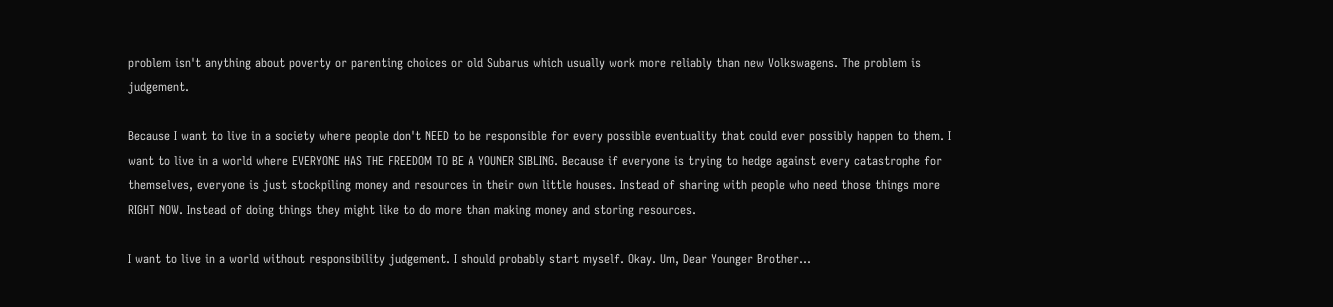problem isn't anything about poverty or parenting choices or old Subarus which usually work more reliably than new Volkswagens. The problem is judgement.

Because I want to live in a society where people don't NEED to be responsible for every possible eventuality that could ever possibly happen to them. I want to live in a world where EVERYONE HAS THE FREEDOM TO BE A YOUNER SIBLING. Because if everyone is trying to hedge against every catastrophe for themselves, everyone is just stockpiling money and resources in their own little houses. Instead of sharing with people who need those things more RIGHT NOW. Instead of doing things they might like to do more than making money and storing resources.

I want to live in a world without responsibility judgement. I should probably start myself. Okay. Um, Dear Younger Brother...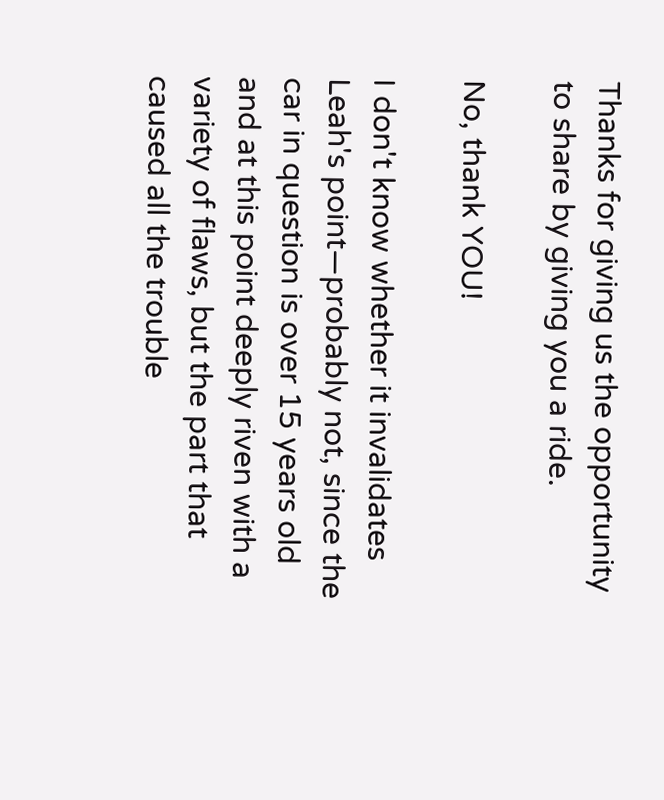Thanks for giving us the opportunity to share by giving you a ride.

No, thank YOU!

I don't know whether it invalidates Leah's point—probably not, since the car in question is over 15 years old and at this point deeply riven with a variety of flaws, but the part that caused all the trouble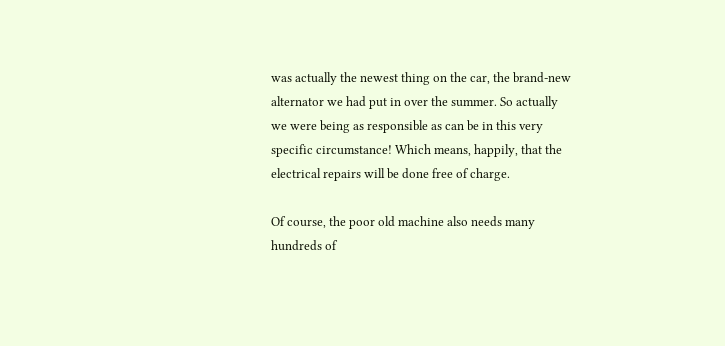was actually the newest thing on the car, the brand-new alternator we had put in over the summer. So actually we were being as responsible as can be in this very specific circumstance! Which means, happily, that the electrical repairs will be done free of charge.

Of course, the poor old machine also needs many hundreds of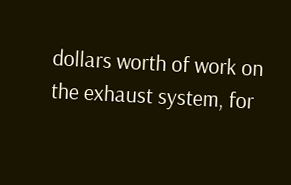dollars worth of work on the exhaust system, for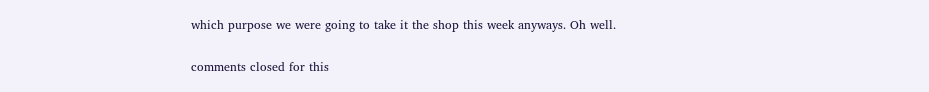which purpose we were going to take it the shop this week anyways. Oh well.

comments closed for this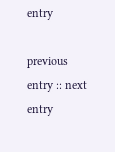entry

previous entry :: next entry